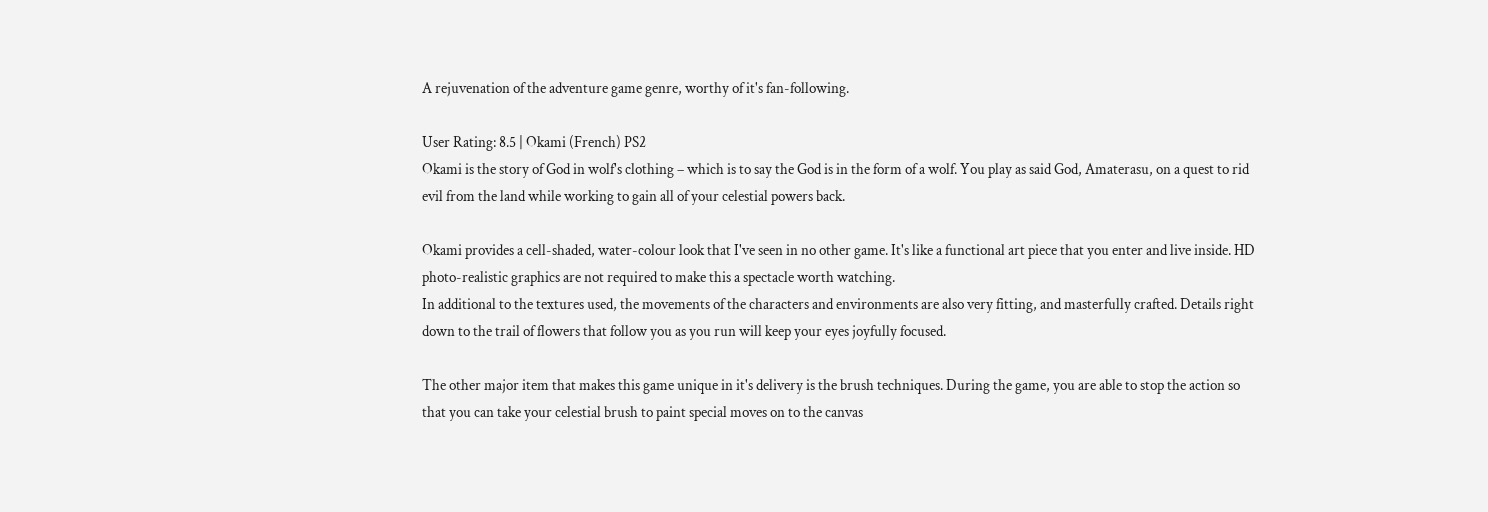A rejuvenation of the adventure game genre, worthy of it's fan-following.

User Rating: 8.5 | Okami (French) PS2
Okami is the story of God in wolf's clothing – which is to say the God is in the form of a wolf. You play as said God, Amaterasu, on a quest to rid evil from the land while working to gain all of your celestial powers back.

Okami provides a cell-shaded, water-colour look that I've seen in no other game. It's like a functional art piece that you enter and live inside. HD photo-realistic graphics are not required to make this a spectacle worth watching.
In additional to the textures used, the movements of the characters and environments are also very fitting, and masterfully crafted. Details right down to the trail of flowers that follow you as you run will keep your eyes joyfully focused.

The other major item that makes this game unique in it's delivery is the brush techniques. During the game, you are able to stop the action so that you can take your celestial brush to paint special moves on to the canvas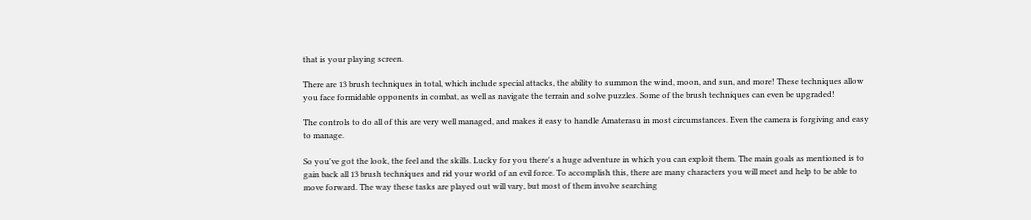that is your playing screen.

There are 13 brush techniques in total, which include special attacks, the ability to summon the wind, moon, and sun, and more! These techniques allow you face formidable opponents in combat, as well as navigate the terrain and solve puzzles. Some of the brush techniques can even be upgraded!

The controls to do all of this are very well managed, and makes it easy to handle Amaterasu in most circumstances. Even the camera is forgiving and easy to manage.

So you've got the look, the feel and the skills. Lucky for you there's a huge adventure in which you can exploit them. The main goals as mentioned is to gain back all 13 brush techniques and rid your world of an evil force. To accomplish this, there are many characters you will meet and help to be able to move forward. The way these tasks are played out will vary, but most of them involve searching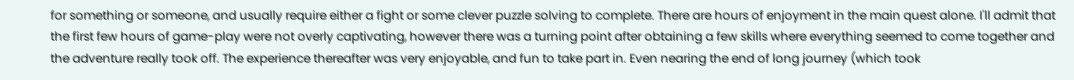for something or someone, and usually require either a fight or some clever puzzle solving to complete. There are hours of enjoyment in the main quest alone. I'll admit that the first few hours of game-play were not overly captivating, however there was a turning point after obtaining a few skills where everything seemed to come together and the adventure really took off. The experience thereafter was very enjoyable, and fun to take part in. Even nearing the end of long journey (which took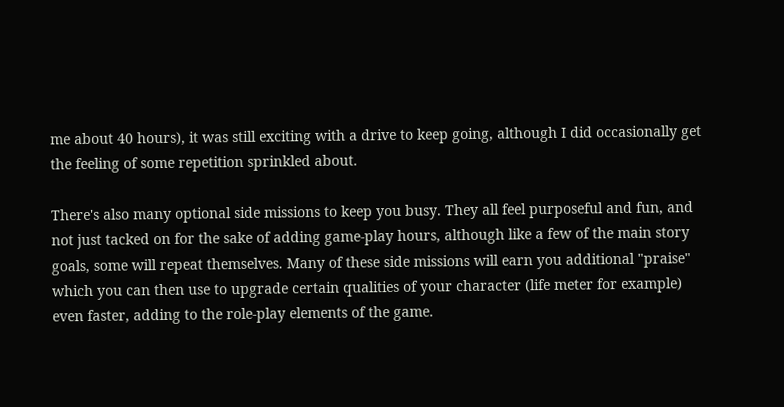me about 40 hours), it was still exciting with a drive to keep going, although I did occasionally get the feeling of some repetition sprinkled about.

There's also many optional side missions to keep you busy. They all feel purposeful and fun, and not just tacked on for the sake of adding game-play hours, although like a few of the main story goals, some will repeat themselves. Many of these side missions will earn you additional "praise" which you can then use to upgrade certain qualities of your character (life meter for example) even faster, adding to the role-play elements of the game.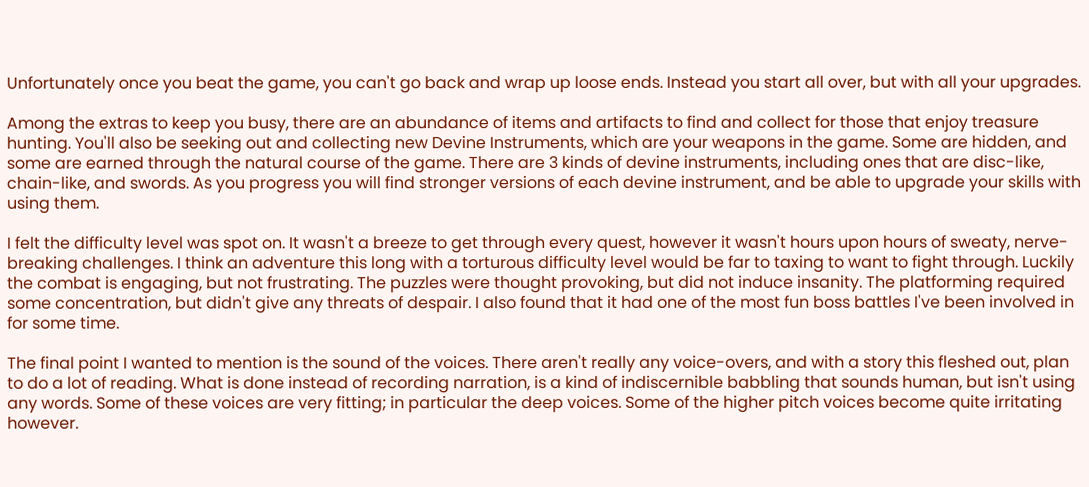Unfortunately once you beat the game, you can't go back and wrap up loose ends. Instead you start all over, but with all your upgrades.

Among the extras to keep you busy, there are an abundance of items and artifacts to find and collect for those that enjoy treasure hunting. You'll also be seeking out and collecting new Devine Instruments, which are your weapons in the game. Some are hidden, and some are earned through the natural course of the game. There are 3 kinds of devine instruments, including ones that are disc-like, chain-like, and swords. As you progress you will find stronger versions of each devine instrument, and be able to upgrade your skills with using them.

I felt the difficulty level was spot on. It wasn't a breeze to get through every quest, however it wasn't hours upon hours of sweaty, nerve-breaking challenges. I think an adventure this long with a torturous difficulty level would be far to taxing to want to fight through. Luckily the combat is engaging, but not frustrating. The puzzles were thought provoking, but did not induce insanity. The platforming required some concentration, but didn't give any threats of despair. I also found that it had one of the most fun boss battles I've been involved in for some time.

The final point I wanted to mention is the sound of the voices. There aren't really any voice-overs, and with a story this fleshed out, plan to do a lot of reading. What is done instead of recording narration, is a kind of indiscernible babbling that sounds human, but isn't using any words. Some of these voices are very fitting; in particular the deep voices. Some of the higher pitch voices become quite irritating however.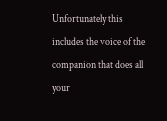Unfortunately this includes the voice of the companion that does all your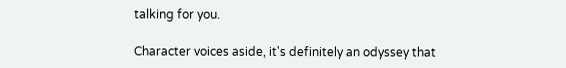talking for you.

Character voices aside, it's definitely an odyssey that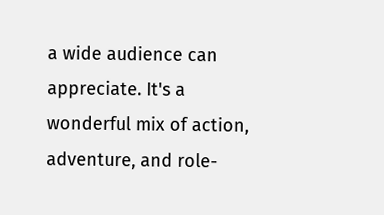a wide audience can appreciate. It's a wonderful mix of action, adventure, and role-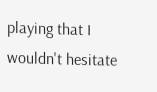playing that I wouldn't hesitate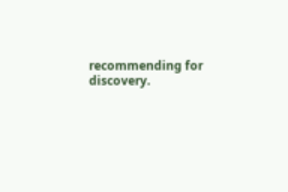recommending for discovery.